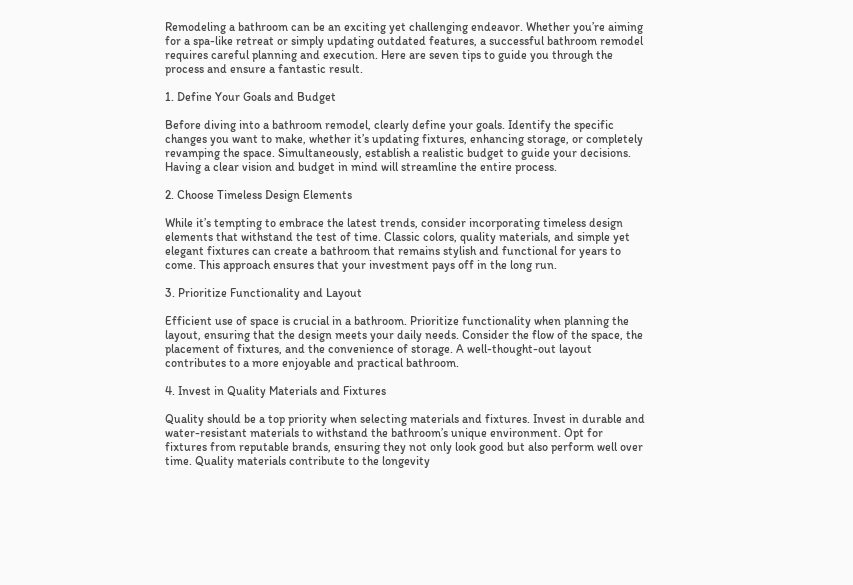Remodeling a bathroom can be an exciting yet challenging endeavor. Whether you’re aiming for a spa-like retreat or simply updating outdated features, a successful bathroom remodel requires careful planning and execution. Here are seven tips to guide you through the process and ensure a fantastic result.

1. Define Your Goals and Budget

Before diving into a bathroom remodel, clearly define your goals. Identify the specific changes you want to make, whether it’s updating fixtures, enhancing storage, or completely revamping the space. Simultaneously, establish a realistic budget to guide your decisions. Having a clear vision and budget in mind will streamline the entire process.

2. Choose Timeless Design Elements

While it’s tempting to embrace the latest trends, consider incorporating timeless design elements that withstand the test of time. Classic colors, quality materials, and simple yet elegant fixtures can create a bathroom that remains stylish and functional for years to come. This approach ensures that your investment pays off in the long run.

3. Prioritize Functionality and Layout

Efficient use of space is crucial in a bathroom. Prioritize functionality when planning the layout, ensuring that the design meets your daily needs. Consider the flow of the space, the placement of fixtures, and the convenience of storage. A well-thought-out layout contributes to a more enjoyable and practical bathroom.

4. Invest in Quality Materials and Fixtures

Quality should be a top priority when selecting materials and fixtures. Invest in durable and water-resistant materials to withstand the bathroom’s unique environment. Opt for fixtures from reputable brands, ensuring they not only look good but also perform well over time. Quality materials contribute to the longevity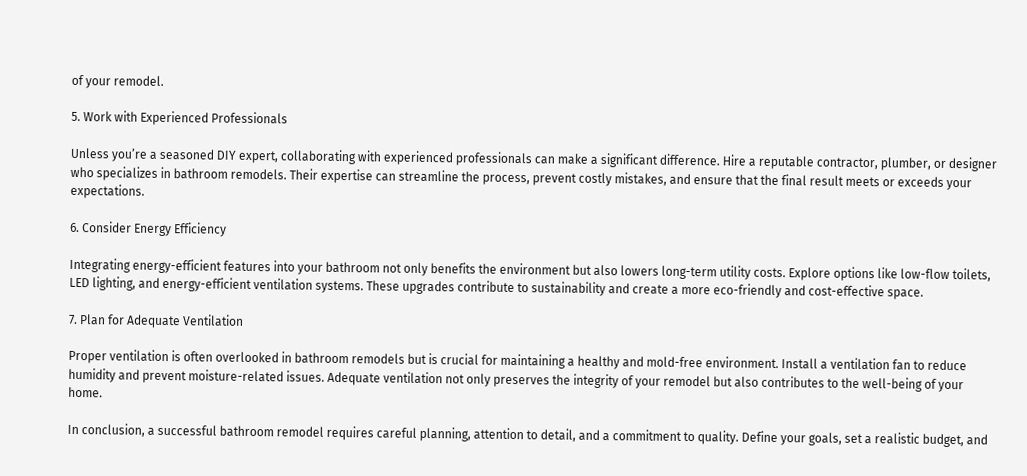of your remodel.

5. Work with Experienced Professionals

Unless you’re a seasoned DIY expert, collaborating with experienced professionals can make a significant difference. Hire a reputable contractor, plumber, or designer who specializes in bathroom remodels. Their expertise can streamline the process, prevent costly mistakes, and ensure that the final result meets or exceeds your expectations.

6. Consider Energy Efficiency

Integrating energy-efficient features into your bathroom not only benefits the environment but also lowers long-term utility costs. Explore options like low-flow toilets, LED lighting, and energy-efficient ventilation systems. These upgrades contribute to sustainability and create a more eco-friendly and cost-effective space.

7. Plan for Adequate Ventilation

Proper ventilation is often overlooked in bathroom remodels but is crucial for maintaining a healthy and mold-free environment. Install a ventilation fan to reduce humidity and prevent moisture-related issues. Adequate ventilation not only preserves the integrity of your remodel but also contributes to the well-being of your home.

In conclusion, a successful bathroom remodel requires careful planning, attention to detail, and a commitment to quality. Define your goals, set a realistic budget, and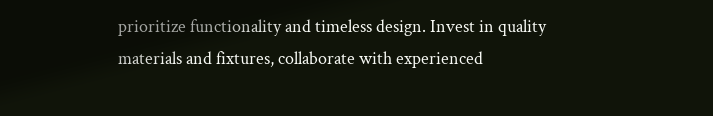prioritize functionality and timeless design. Invest in quality materials and fixtures, collaborate with experienced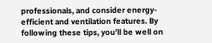professionals, and consider energy-efficient and ventilation features. By following these tips, you’ll be well on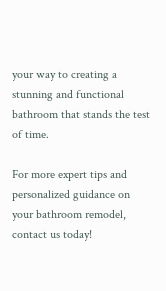your way to creating a stunning and functional bathroom that stands the test of time.

For more expert tips and personalized guidance on your bathroom remodel, contact us today!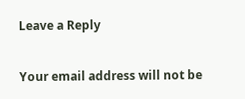Leave a Reply

Your email address will not be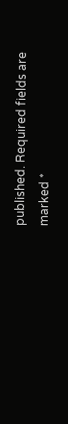published. Required fields are marked *